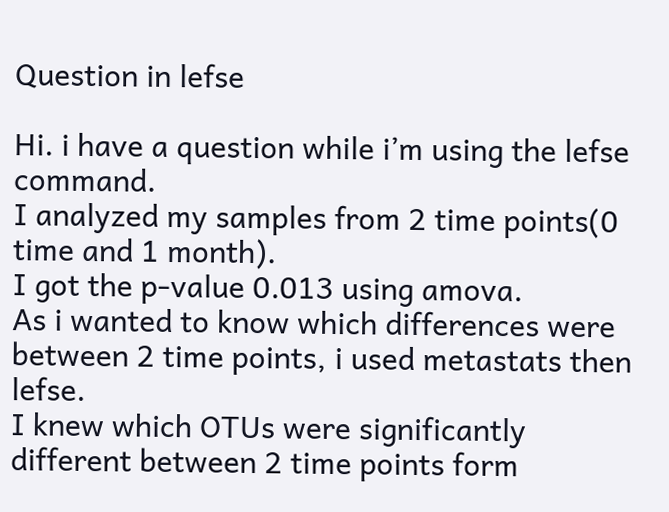Question in lefse

Hi. i have a question while i’m using the lefse command.
I analyzed my samples from 2 time points(0 time and 1 month).
I got the p-value 0.013 using amova.
As i wanted to know which differences were between 2 time points, i used metastats then lefse.
I knew which OTUs were significantly different between 2 time points form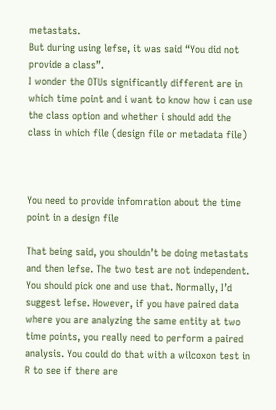metastats.
But during using lefse, it was said “You did not provide a class”.
I wonder the OTUs significantly different are in which time point and i want to know how i can use the class option and whether i should add the class in which file (design file or metadata file)



You need to provide infomration about the time point in a design file

That being said, you shouldn’t be doing metastats and then lefse. The two test are not independent. You should pick one and use that. Normally, I’d suggest lefse. However, if you have paired data where you are analyzing the same entity at two time points, you really need to perform a paired analysis. You could do that with a wilcoxon test in R to see if there are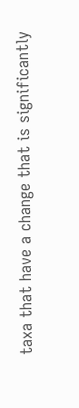taxa that have a change that is significantly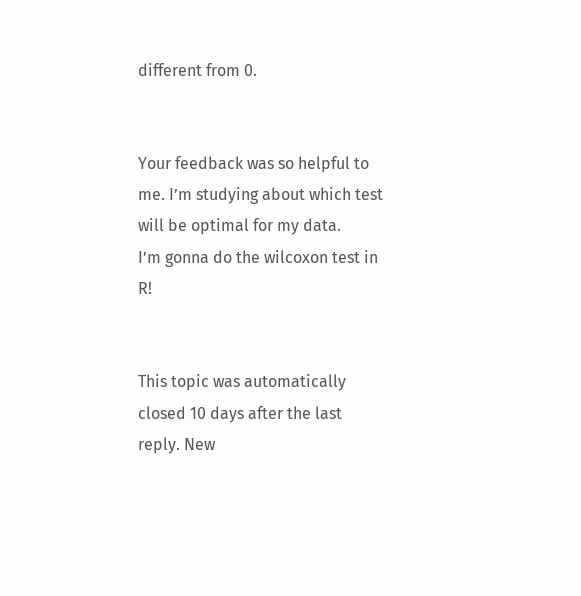different from 0.


Your feedback was so helpful to me. I’m studying about which test will be optimal for my data.
I’m gonna do the wilcoxon test in R!


This topic was automatically closed 10 days after the last reply. New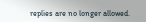replies are no longer allowed.